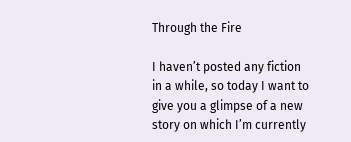Through the Fire

I haven’t posted any fiction in a while, so today I want to give you a glimpse of a new story on which I’m currently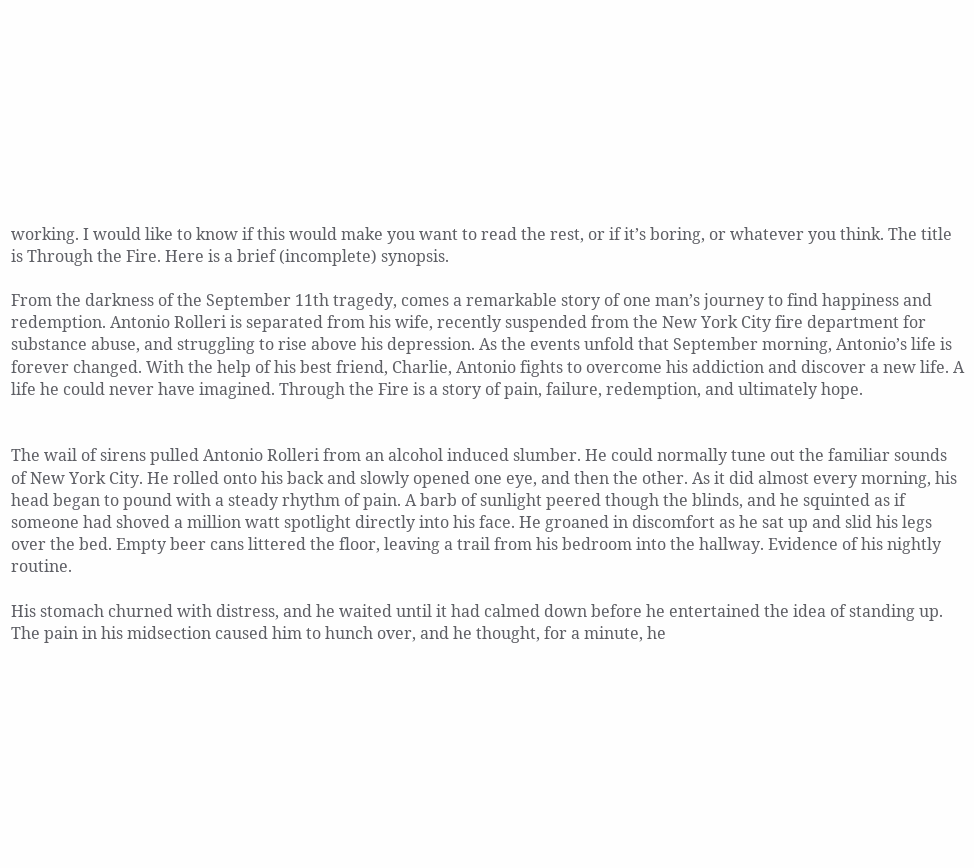working. I would like to know if this would make you want to read the rest, or if it’s boring, or whatever you think. The title is Through the Fire. Here is a brief (incomplete) synopsis.

From the darkness of the September 11th tragedy, comes a remarkable story of one man’s journey to find happiness and redemption. Antonio Rolleri is separated from his wife, recently suspended from the New York City fire department for substance abuse, and struggling to rise above his depression. As the events unfold that September morning, Antonio’s life is forever changed. With the help of his best friend, Charlie, Antonio fights to overcome his addiction and discover a new life. A life he could never have imagined. Through the Fire is a story of pain, failure, redemption, and ultimately hope.


The wail of sirens pulled Antonio Rolleri from an alcohol induced slumber. He could normally tune out the familiar sounds of New York City. He rolled onto his back and slowly opened one eye, and then the other. As it did almost every morning, his head began to pound with a steady rhythm of pain. A barb of sunlight peered though the blinds, and he squinted as if someone had shoved a million watt spotlight directly into his face. He groaned in discomfort as he sat up and slid his legs over the bed. Empty beer cans littered the floor, leaving a trail from his bedroom into the hallway. Evidence of his nightly routine.

His stomach churned with distress, and he waited until it had calmed down before he entertained the idea of standing up. The pain in his midsection caused him to hunch over, and he thought, for a minute, he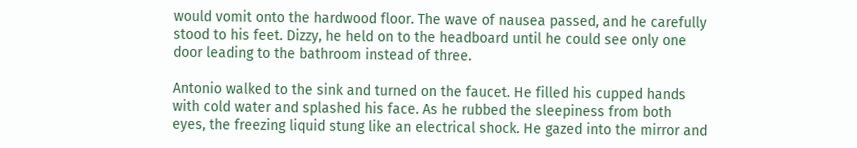would vomit onto the hardwood floor. The wave of nausea passed, and he carefully stood to his feet. Dizzy, he held on to the headboard until he could see only one door leading to the bathroom instead of three.

Antonio walked to the sink and turned on the faucet. He filled his cupped hands with cold water and splashed his face. As he rubbed the sleepiness from both eyes, the freezing liquid stung like an electrical shock. He gazed into the mirror and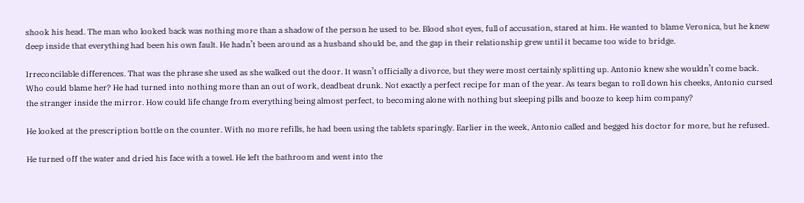shook his head. The man who looked back was nothing more than a shadow of the person he used to be. Blood shot eyes, full of accusation, stared at him. He wanted to blame Veronica, but he knew deep inside that everything had been his own fault. He hadn’t been around as a husband should be, and the gap in their relationship grew until it became too wide to bridge.

Irreconcilable differences. That was the phrase she used as she walked out the door. It wasn’t officially a divorce, but they were most certainly splitting up. Antonio knew she wouldn’t come back. Who could blame her? He had turned into nothing more than an out of work, deadbeat drunk. Not exactly a perfect recipe for man of the year. As tears began to roll down his cheeks, Antonio cursed the stranger inside the mirror. How could life change from everything being almost perfect, to becoming alone with nothing but sleeping pills and booze to keep him company?

He looked at the prescription bottle on the counter. With no more refills, he had been using the tablets sparingly. Earlier in the week, Antonio called and begged his doctor for more, but he refused.

He turned off the water and dried his face with a towel. He left the bathroom and went into the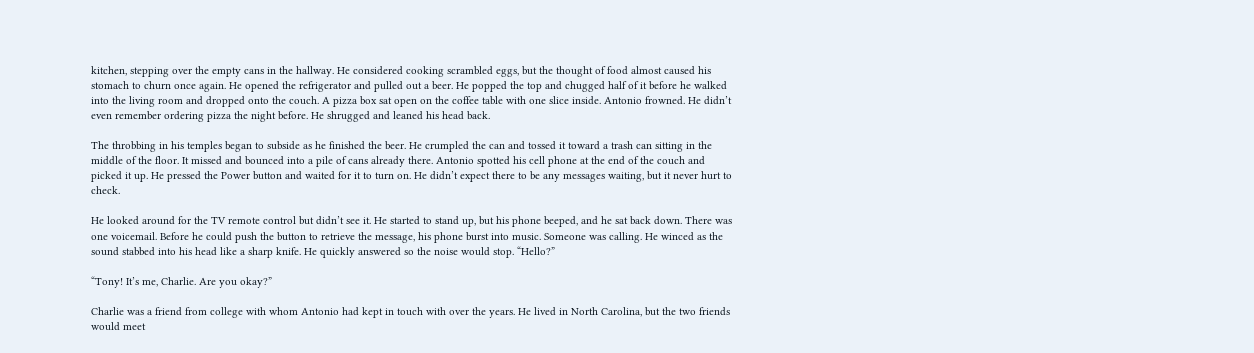kitchen, stepping over the empty cans in the hallway. He considered cooking scrambled eggs, but the thought of food almost caused his stomach to churn once again. He opened the refrigerator and pulled out a beer. He popped the top and chugged half of it before he walked into the living room and dropped onto the couch. A pizza box sat open on the coffee table with one slice inside. Antonio frowned. He didn’t even remember ordering pizza the night before. He shrugged and leaned his head back.

The throbbing in his temples began to subside as he finished the beer. He crumpled the can and tossed it toward a trash can sitting in the middle of the floor. It missed and bounced into a pile of cans already there. Antonio spotted his cell phone at the end of the couch and picked it up. He pressed the Power button and waited for it to turn on. He didn’t expect there to be any messages waiting, but it never hurt to check.

He looked around for the TV remote control but didn’t see it. He started to stand up, but his phone beeped, and he sat back down. There was one voicemail. Before he could push the button to retrieve the message, his phone burst into music. Someone was calling. He winced as the sound stabbed into his head like a sharp knife. He quickly answered so the noise would stop. “Hello?”

“Tony! It’s me, Charlie. Are you okay?”

Charlie was a friend from college with whom Antonio had kept in touch with over the years. He lived in North Carolina, but the two friends would meet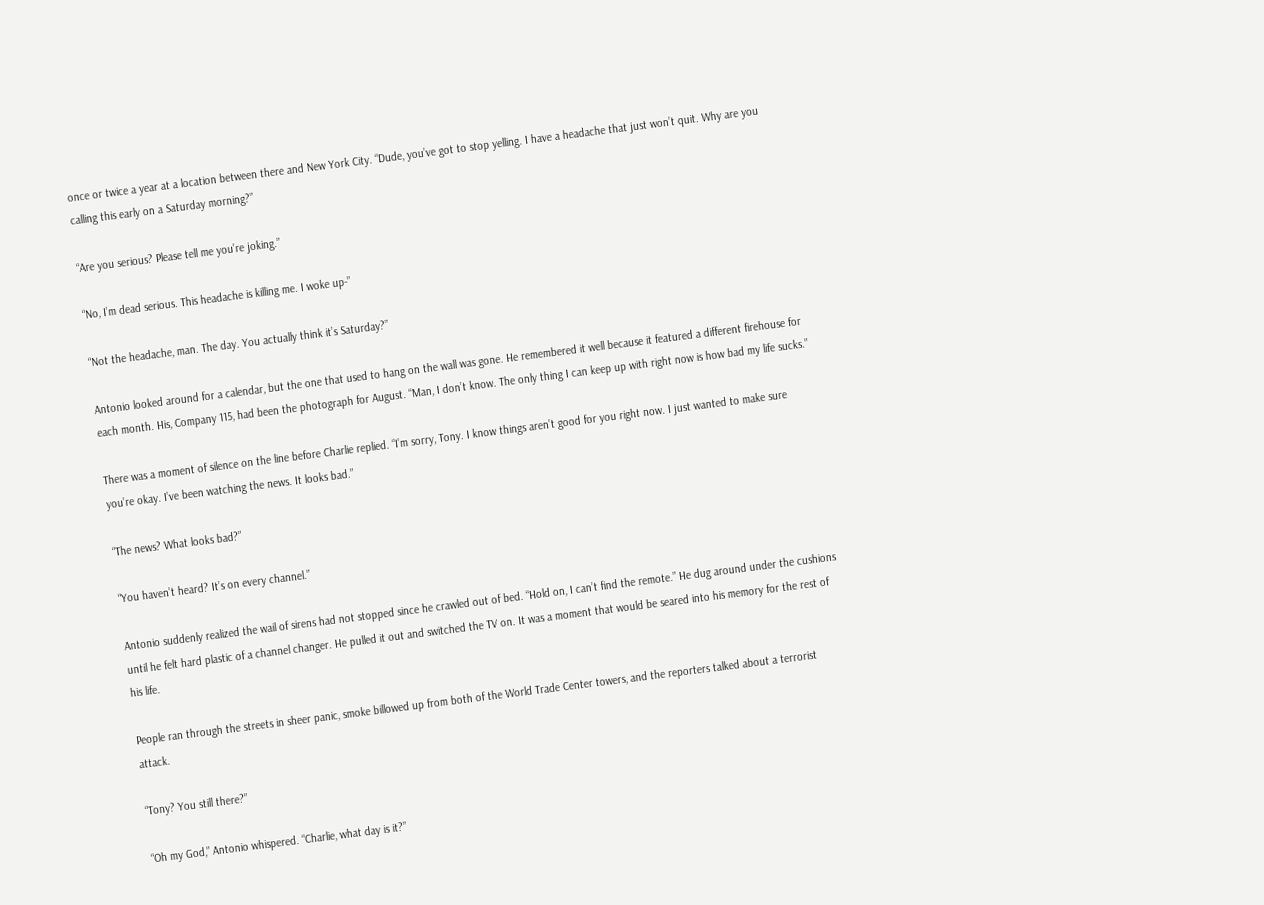once or twice a year at a location between there and New York City. “Dude, you’ve got to stop yelling. I have a headache that just won’t quit. Why are you calling this early on a Saturday morning?”

“Are you serious? Please tell me you’re joking.”

“No, I’m dead serious. This headache is killing me. I woke up-”

“Not the headache, man. The day. You actually think it’s Saturday?”

Antonio looked around for a calendar, but the one that used to hang on the wall was gone. He remembered it well because it featured a different firehouse for each month. His, Company 115, had been the photograph for August. “Man, I don’t know. The only thing I can keep up with right now is how bad my life sucks.”

There was a moment of silence on the line before Charlie replied. “I’m sorry, Tony. I know things aren’t good for you right now. I just wanted to make sure you’re okay. I’ve been watching the news. It looks bad.”

“The news? What looks bad?”

“You haven’t heard? It’s on every channel.”

Antonio suddenly realized the wail of sirens had not stopped since he crawled out of bed. “Hold on, I can’t find the remote.” He dug around under the cushions until he felt hard plastic of a channel changer. He pulled it out and switched the TV on. It was a moment that would be seared into his memory for the rest of his life.

People ran through the streets in sheer panic, smoke billowed up from both of the World Trade Center towers, and the reporters talked about a terrorist attack.

“Tony? You still there?”

“Oh my God,” Antonio whispered. “Charlie, what day is it?”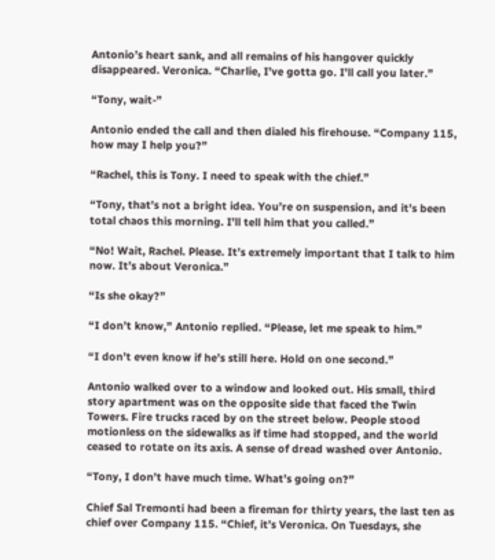Antonio’s heart sank, and all remains of his hangover quickly disappeared. Veronica. “Charlie, I’ve gotta go. I’ll call you later.”

“Tony, wait-”

Antonio ended the call and then dialed his firehouse. “Company 115, how may I help you?”

“Rachel, this is Tony. I need to speak with the chief.”

“Tony, that’s not a bright idea. You’re on suspension, and it’s been total chaos this morning. I’ll tell him that you called.”

“No! Wait, Rachel. Please. It’s extremely important that I talk to him now. It’s about Veronica.”

“Is she okay?”

“I don’t know,” Antonio replied. “Please, let me speak to him.”

“I don’t even know if he’s still here. Hold on one second.”

Antonio walked over to a window and looked out. His small, third story apartment was on the opposite side that faced the Twin Towers. Fire trucks raced by on the street below. People stood motionless on the sidewalks as if time had stopped, and the world ceased to rotate on its axis. A sense of dread washed over Antonio.

“Tony, I don’t have much time. What’s going on?”

Chief Sal Tremonti had been a fireman for thirty years, the last ten as chief over Company 115. “Chief, it’s Veronica. On Tuesdays, she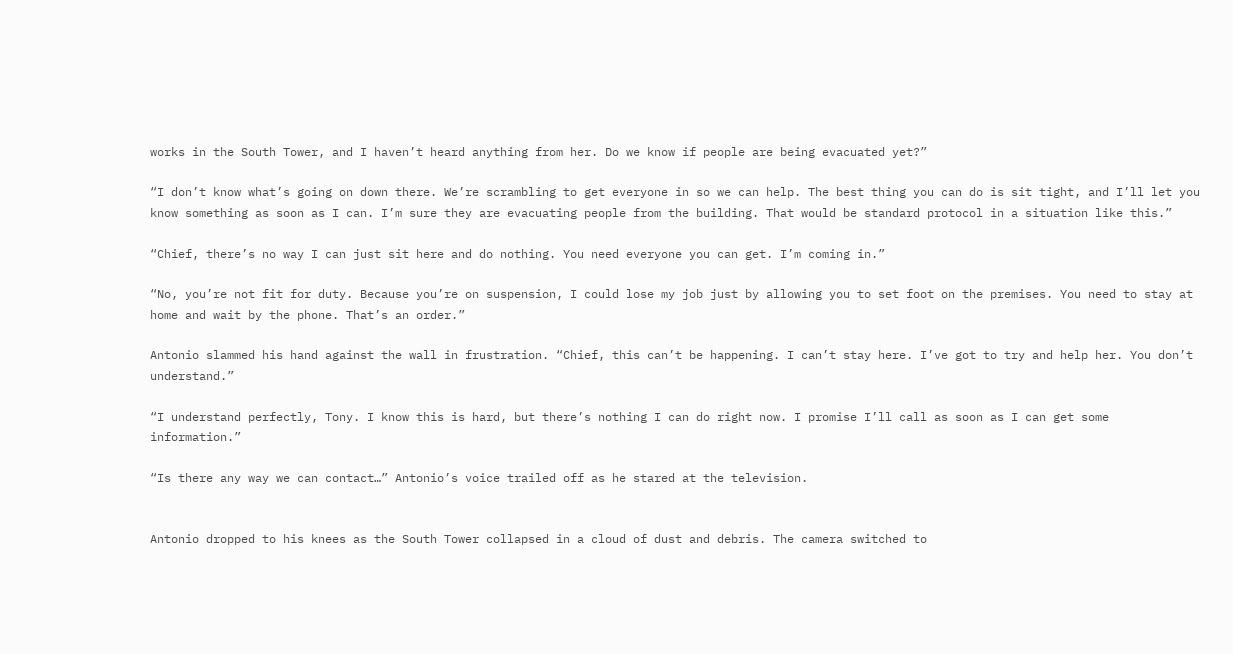works in the South Tower, and I haven’t heard anything from her. Do we know if people are being evacuated yet?”

“I don’t know what’s going on down there. We’re scrambling to get everyone in so we can help. The best thing you can do is sit tight, and I’ll let you know something as soon as I can. I’m sure they are evacuating people from the building. That would be standard protocol in a situation like this.”

“Chief, there’s no way I can just sit here and do nothing. You need everyone you can get. I’m coming in.”

“No, you’re not fit for duty. Because you’re on suspension, I could lose my job just by allowing you to set foot on the premises. You need to stay at home and wait by the phone. That’s an order.”

Antonio slammed his hand against the wall in frustration. “Chief, this can’t be happening. I can’t stay here. I’ve got to try and help her. You don’t understand.”

“I understand perfectly, Tony. I know this is hard, but there’s nothing I can do right now. I promise I’ll call as soon as I can get some information.”

“Is there any way we can contact…” Antonio’s voice trailed off as he stared at the television.


Antonio dropped to his knees as the South Tower collapsed in a cloud of dust and debris. The camera switched to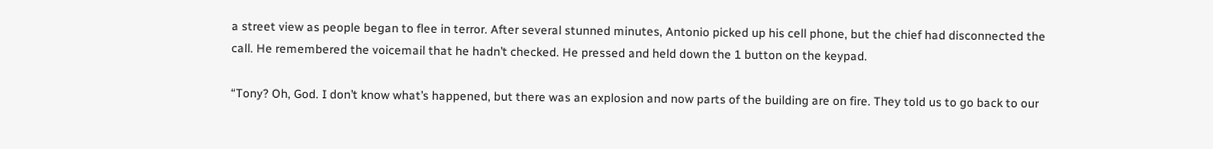a street view as people began to flee in terror. After several stunned minutes, Antonio picked up his cell phone, but the chief had disconnected the call. He remembered the voicemail that he hadn’t checked. He pressed and held down the 1 button on the keypad.

“Tony? Oh, God. I don’t know what’s happened, but there was an explosion and now parts of the building are on fire. They told us to go back to our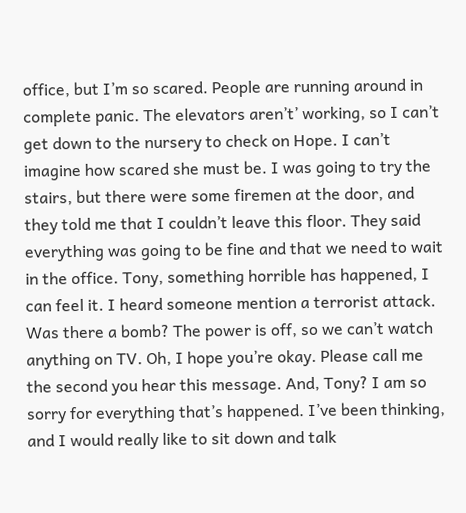office, but I’m so scared. People are running around in complete panic. The elevators aren’t’ working, so I can’t get down to the nursery to check on Hope. I can’t imagine how scared she must be. I was going to try the stairs, but there were some firemen at the door, and they told me that I couldn’t leave this floor. They said everything was going to be fine and that we need to wait in the office. Tony, something horrible has happened, I can feel it. I heard someone mention a terrorist attack. Was there a bomb? The power is off, so we can’t watch anything on TV. Oh, I hope you’re okay. Please call me the second you hear this message. And, Tony? I am so sorry for everything that’s happened. I’ve been thinking, and I would really like to sit down and talk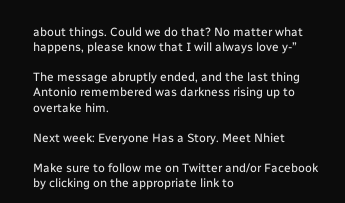about things. Could we do that? No matter what happens, please know that I will always love y-”

The message abruptly ended, and the last thing Antonio remembered was darkness rising up to overtake him.

Next week: Everyone Has a Story. Meet Nhiet

Make sure to follow me on Twitter and/or Facebook by clicking on the appropriate link to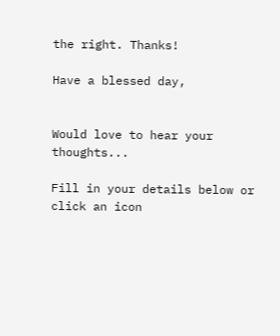the right. Thanks!

Have a blessed day,


Would love to hear your thoughts...

Fill in your details below or click an icon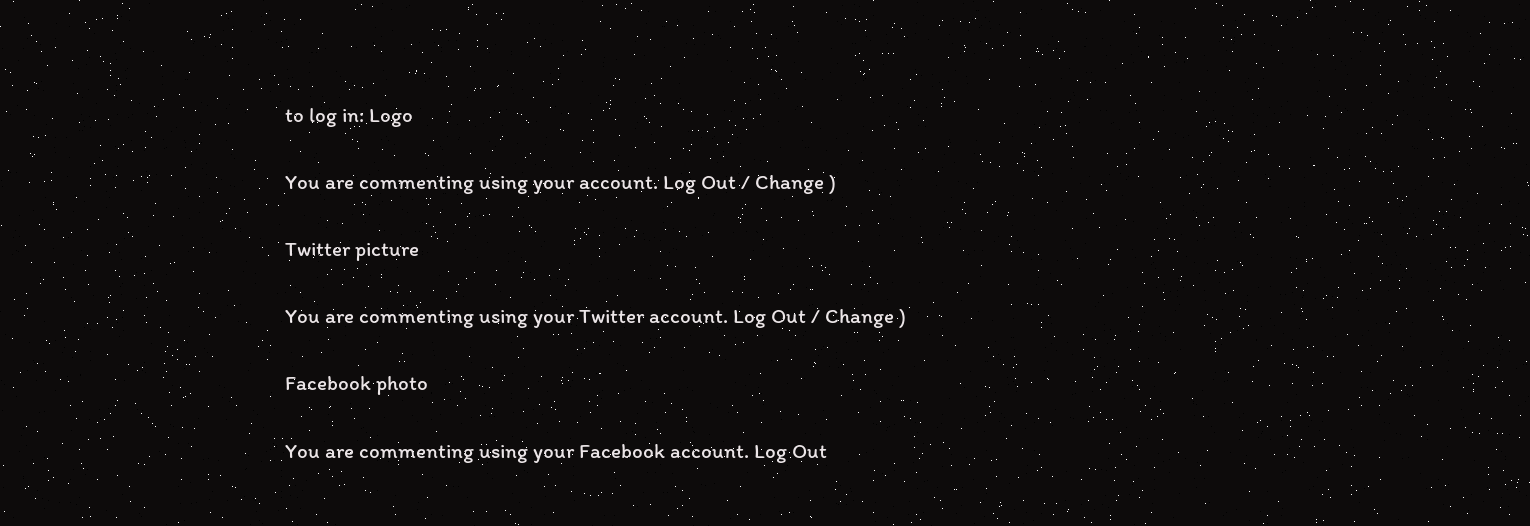to log in: Logo

You are commenting using your account. Log Out / Change )

Twitter picture

You are commenting using your Twitter account. Log Out / Change )

Facebook photo

You are commenting using your Facebook account. Log Out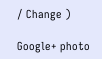/ Change )

Google+ photo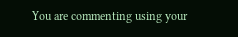You are commenting using your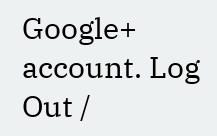Google+ account. Log Out /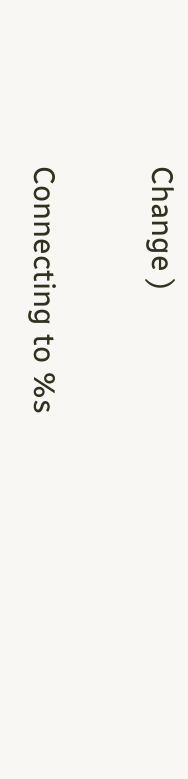Change )

Connecting to %s